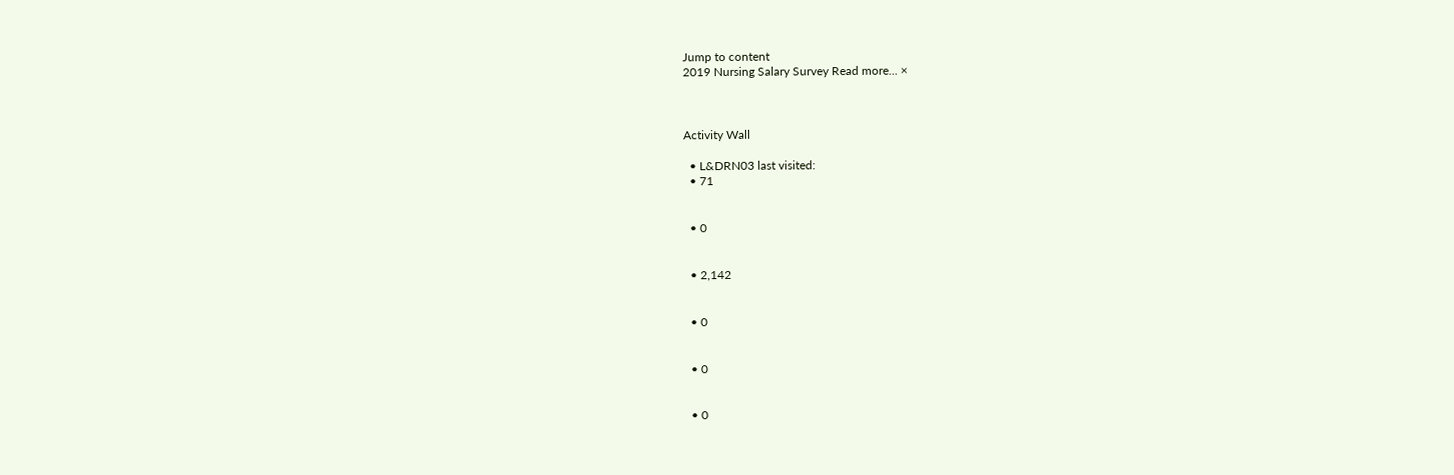Jump to content
2019 Nursing Salary Survey Read more... ×



Activity Wall

  • L&DRN03 last visited:
  • 71


  • 0


  • 2,142


  • 0


  • 0


  • 0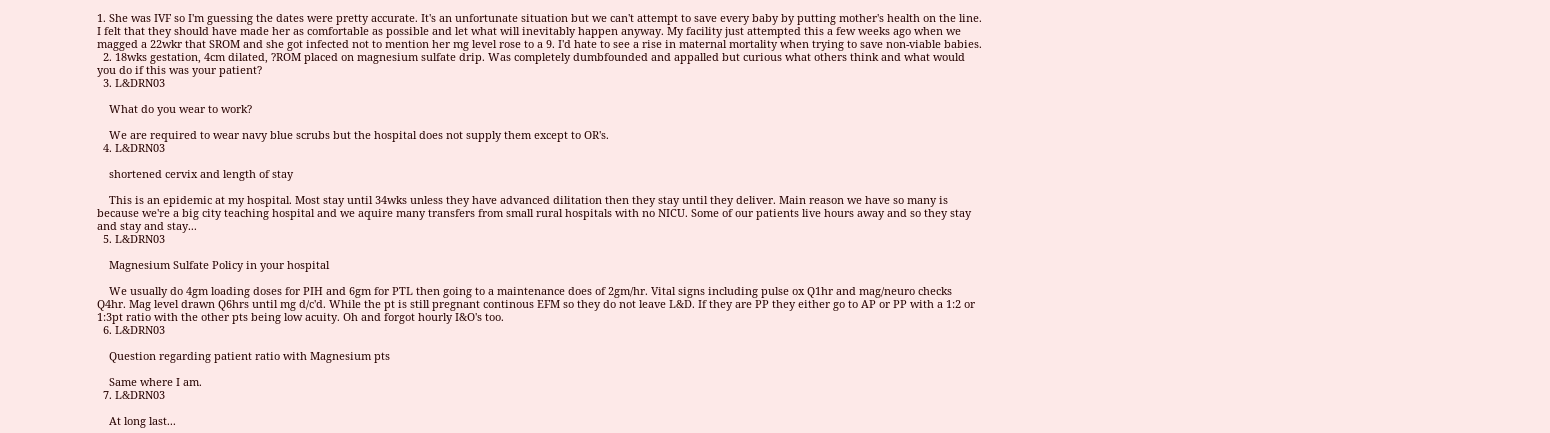1. She was IVF so I'm guessing the dates were pretty accurate. It's an unfortunate situation but we can't attempt to save every baby by putting mother's health on the line. I felt that they should have made her as comfortable as possible and let what will inevitably happen anyway. My facility just attempted this a few weeks ago when we magged a 22wkr that SROM and she got infected not to mention her mg level rose to a 9. I'd hate to see a rise in maternal mortality when trying to save non-viable babies.
  2. 18wks gestation, 4cm dilated, ?ROM placed on magnesium sulfate drip. Was completely dumbfounded and appalled but curious what others think and what would you do if this was your patient?
  3. L&DRN03

    What do you wear to work?

    We are required to wear navy blue scrubs but the hospital does not supply them except to OR's.
  4. L&DRN03

    shortened cervix and length of stay

    This is an epidemic at my hospital. Most stay until 34wks unless they have advanced dilitation then they stay until they deliver. Main reason we have so many is because we're a big city teaching hospital and we aquire many transfers from small rural hospitals with no NICU. Some of our patients live hours away and so they stay and stay and stay...
  5. L&DRN03

    Magnesium Sulfate Policy in your hospital

    We usually do 4gm loading doses for PIH and 6gm for PTL then going to a maintenance does of 2gm/hr. Vital signs including pulse ox Q1hr and mag/neuro checks Q4hr. Mag level drawn Q6hrs until mg d/c'd. While the pt is still pregnant continous EFM so they do not leave L&D. If they are PP they either go to AP or PP with a 1:2 or 1:3pt ratio with the other pts being low acuity. Oh and forgot hourly I&O's too.
  6. L&DRN03

    Question regarding patient ratio with Magnesium pts

    Same where I am.
  7. L&DRN03

    At long last...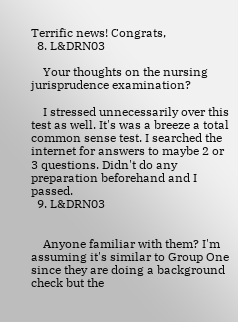Terrific news! Congrats,
  8. L&DRN03

    Your thoughts on the nursing jurisprudence examination?

    I stressed unnecessarily over this test as well. It's was a breeze a total common sense test. I searched the internet for answers to maybe 2 or 3 questions. Didn't do any preparation beforehand and I passed.
  9. L&DRN03


    Anyone familiar with them? I'm assuming it's similar to Group One since they are doing a background check but the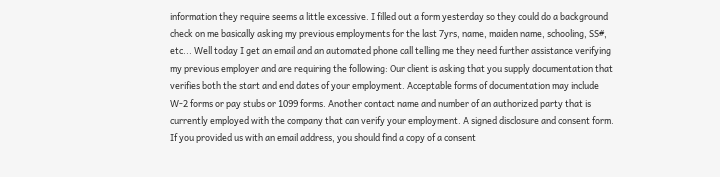information they require seems a little excessive. I filled out a form yesterday so they could do a background check on me basically asking my previous employments for the last 7yrs, name, maiden name, schooling, SS#, etc... Well today I get an email and an automated phone call telling me they need further assistance verifying my previous employer and are requiring the following: Our client is asking that you supply documentation that verifies both the start and end dates of your employment. Acceptable forms of documentation may include W-2 forms or pay stubs or 1099 forms. Another contact name and number of an authorized party that is currently employed with the company that can verify your employment. A signed disclosure and consent form. If you provided us with an email address, you should find a copy of a consent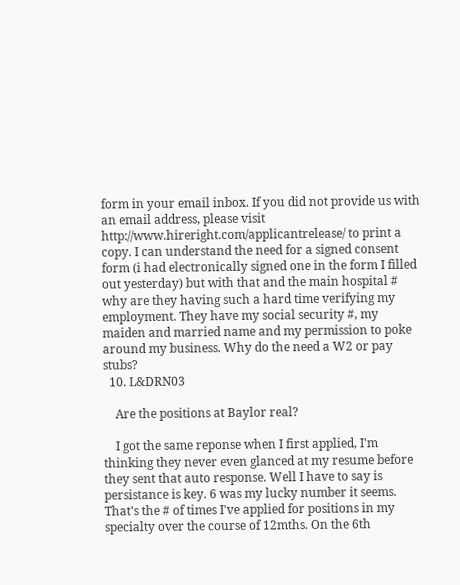form in your email inbox. If you did not provide us with an email address, please visit http://www.hireright.com/applicantrelease/ to print a copy. I can understand the need for a signed consent form (i had electronically signed one in the form I filled out yesterday) but with that and the main hospital # why are they having such a hard time verifying my employment. They have my social security #, my maiden and married name and my permission to poke around my business. Why do the need a W2 or pay stubs?
  10. L&DRN03

    Are the positions at Baylor real?

    I got the same reponse when I first applied, I'm thinking they never even glanced at my resume before they sent that auto response. Well I have to say is persistance is key. 6 was my lucky number it seems. That's the # of times I've applied for positions in my specialty over the course of 12mths. On the 6th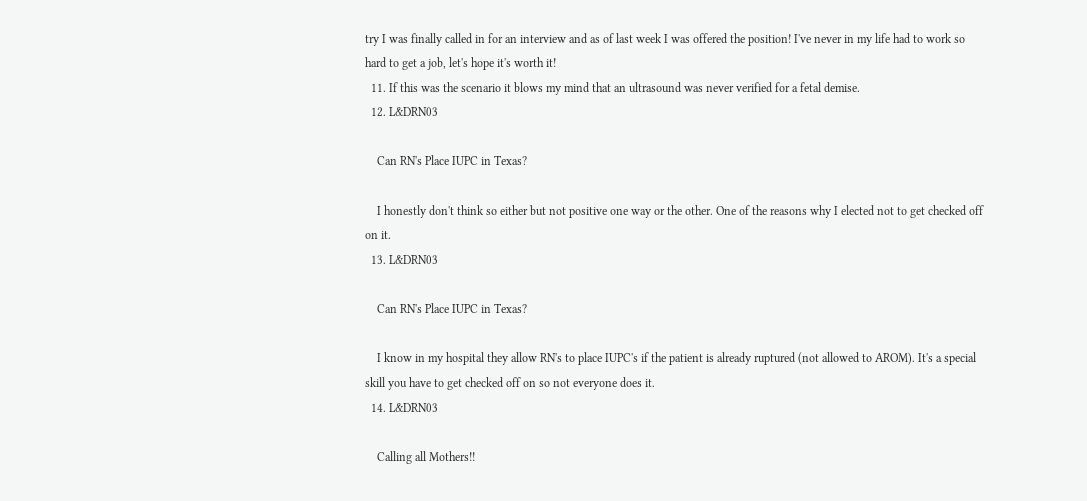try I was finally called in for an interview and as of last week I was offered the position! I've never in my life had to work so hard to get a job, let's hope it's worth it!
  11. If this was the scenario it blows my mind that an ultrasound was never verified for a fetal demise.
  12. L&DRN03

    Can RN's Place IUPC in Texas?

    I honestly don't think so either but not positive one way or the other. One of the reasons why I elected not to get checked off on it.
  13. L&DRN03

    Can RN's Place IUPC in Texas?

    I know in my hospital they allow RN's to place IUPC's if the patient is already ruptured (not allowed to AROM). It's a special skill you have to get checked off on so not everyone does it.
  14. L&DRN03

    Calling all Mothers!!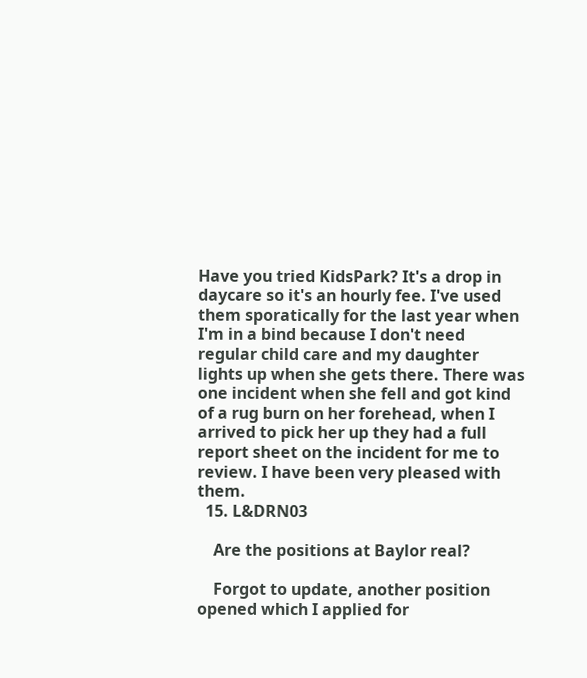Have you tried KidsPark? It's a drop in daycare so it's an hourly fee. I've used them sporatically for the last year when I'm in a bind because I don't need regular child care and my daughter lights up when she gets there. There was one incident when she fell and got kind of a rug burn on her forehead, when I arrived to pick her up they had a full report sheet on the incident for me to review. I have been very pleased with them.
  15. L&DRN03

    Are the positions at Baylor real?

    Forgot to update, another position opened which I applied for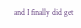and I finally did get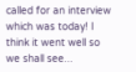called for an interview which was today! I think it went well so we shall see...